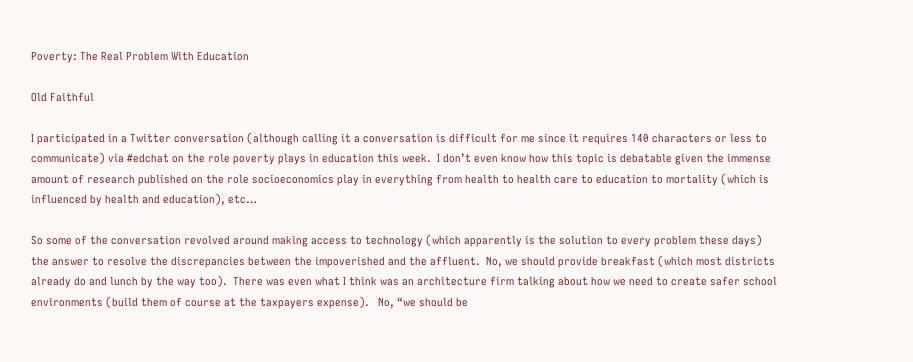Poverty: The Real Problem With Education

Old Faithful

I participated in a Twitter conversation (although calling it a conversation is difficult for me since it requires 140 characters or less to communicate) via #edchat on the role poverty plays in education this week.  I don’t even know how this topic is debatable given the immense amount of research published on the role socioeconomics play in everything from health to health care to education to mortality (which is influenced by health and education), etc…

So some of the conversation revolved around making access to technology (which apparently is the solution to every problem these days) the answer to resolve the discrepancies between the impoverished and the affluent.  No, we should provide breakfast (which most districts already do and lunch by the way too).  There was even what I think was an architecture firm talking about how we need to create safer school environments (build them of course at the taxpayers expense).   No, “we should be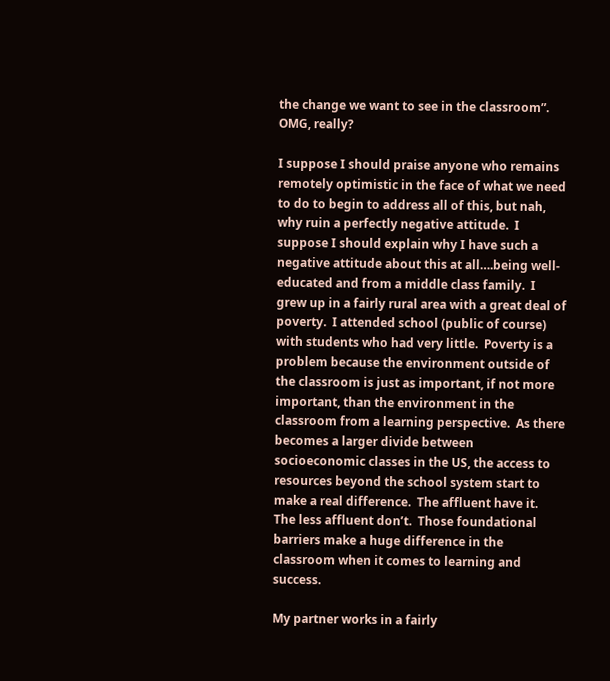the change we want to see in the classroom”.   OMG, really?

I suppose I should praise anyone who remains remotely optimistic in the face of what we need to do to begin to address all of this, but nah, why ruin a perfectly negative attitude.  I suppose I should explain why I have such a negative attitude about this at all….being well-educated and from a middle class family.  I grew up in a fairly rural area with a great deal of poverty.  I attended school (public of course) with students who had very little.  Poverty is a problem because the environment outside of the classroom is just as important, if not more important, than the environment in the classroom from a learning perspective.  As there becomes a larger divide between socioeconomic classes in the US, the access to resources beyond the school system start to make a real difference.  The affluent have it.  The less affluent don’t.  Those foundational barriers make a huge difference in the classroom when it comes to learning and success.

My partner works in a fairly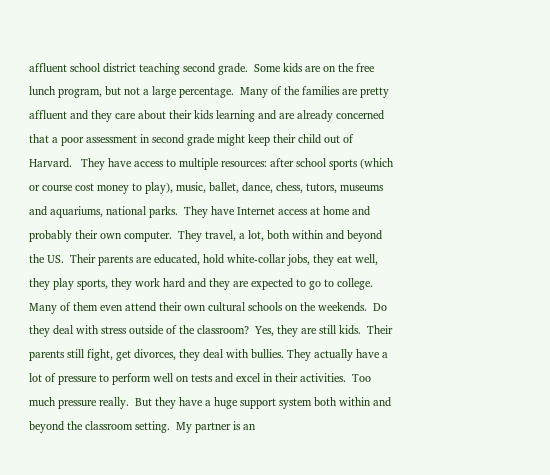affluent school district teaching second grade.  Some kids are on the free lunch program, but not a large percentage.  Many of the families are pretty affluent and they care about their kids learning and are already concerned that a poor assessment in second grade might keep their child out of Harvard.   They have access to multiple resources: after school sports (which or course cost money to play), music, ballet, dance, chess, tutors, museums and aquariums, national parks.  They have Internet access at home and probably their own computer.  They travel, a lot, both within and beyond the US.  Their parents are educated, hold white-collar jobs, they eat well, they play sports, they work hard and they are expected to go to college.  Many of them even attend their own cultural schools on the weekends.  Do they deal with stress outside of the classroom?  Yes, they are still kids.  Their parents still fight, get divorces, they deal with bullies. They actually have a lot of pressure to perform well on tests and excel in their activities.  Too much pressure really.  But they have a huge support system both within and beyond the classroom setting.  My partner is an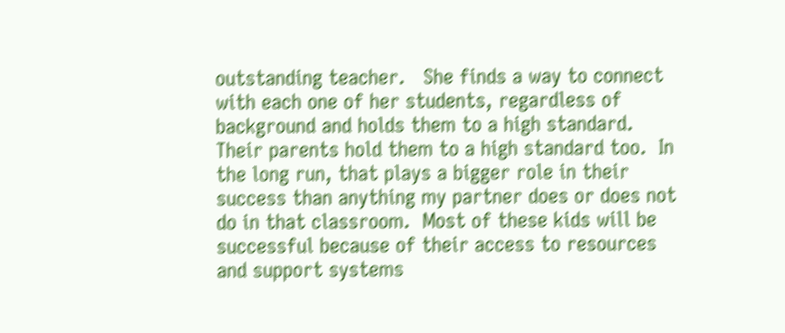outstanding teacher.   She finds a way to connect with each one of her students, regardless of background and holds them to a high standard.   Their parents hold them to a high standard too.  In the long run, that plays a bigger role in their success than anything my partner does or does not do in that classroom.  Most of these kids will be successful because of their access to resources and support systems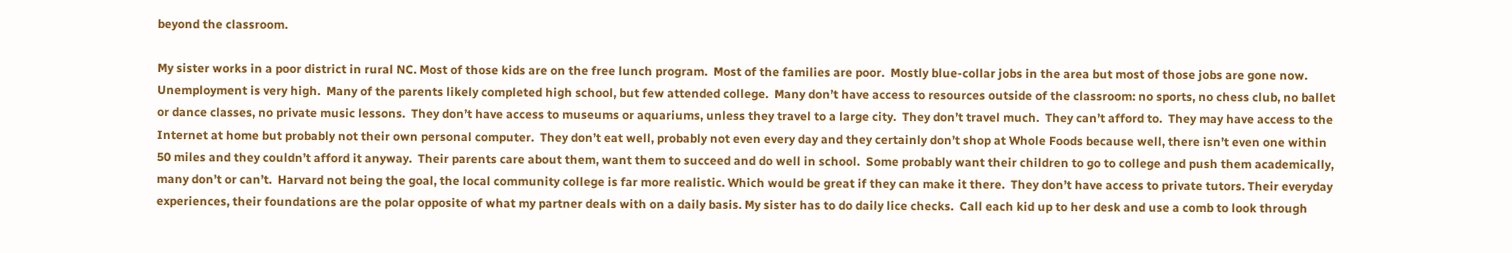beyond the classroom.

My sister works in a poor district in rural NC. Most of those kids are on the free lunch program.  Most of the families are poor.  Mostly blue-collar jobs in the area but most of those jobs are gone now.  Unemployment is very high.  Many of the parents likely completed high school, but few attended college.  Many don’t have access to resources outside of the classroom: no sports, no chess club, no ballet or dance classes, no private music lessons.  They don’t have access to museums or aquariums, unless they travel to a large city.  They don’t travel much.  They can’t afford to.  They may have access to the Internet at home but probably not their own personal computer.  They don’t eat well, probably not even every day and they certainly don’t shop at Whole Foods because well, there isn’t even one within 50 miles and they couldn’t afford it anyway.  Their parents care about them, want them to succeed and do well in school.  Some probably want their children to go to college and push them academically, many don’t or can’t.  Harvard not being the goal, the local community college is far more realistic. Which would be great if they can make it there.  They don’t have access to private tutors. Their everyday experiences, their foundations are the polar opposite of what my partner deals with on a daily basis. My sister has to do daily lice checks.  Call each kid up to her desk and use a comb to look through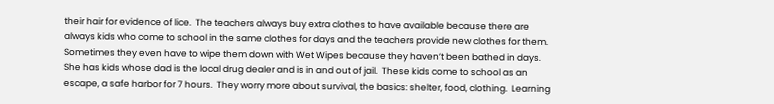their hair for evidence of lice.  The teachers always buy extra clothes to have available because there are always kids who come to school in the same clothes for days and the teachers provide new clothes for them.   Sometimes they even have to wipe them down with Wet Wipes because they haven’t been bathed in days.  She has kids whose dad is the local drug dealer and is in and out of jail.  These kids come to school as an escape, a safe harbor for 7 hours.  They worry more about survival, the basics: shelter, food, clothing.  Learning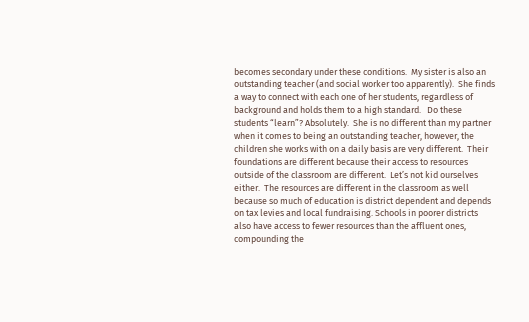becomes secondary under these conditions.  My sister is also an outstanding teacher (and social worker too apparently).  She finds a way to connect with each one of her students, regardless of background and holds them to a high standard.   Do these students “learn”? Absolutely.  She is no different than my partner when it comes to being an outstanding teacher, however, the children she works with on a daily basis are very different.  Their foundations are different because their access to resources outside of the classroom are different.  Let’s not kid ourselves either.  The resources are different in the classroom as well because so much of education is district dependent and depends on tax levies and local fundraising. Schools in poorer districts also have access to fewer resources than the affluent ones, compounding the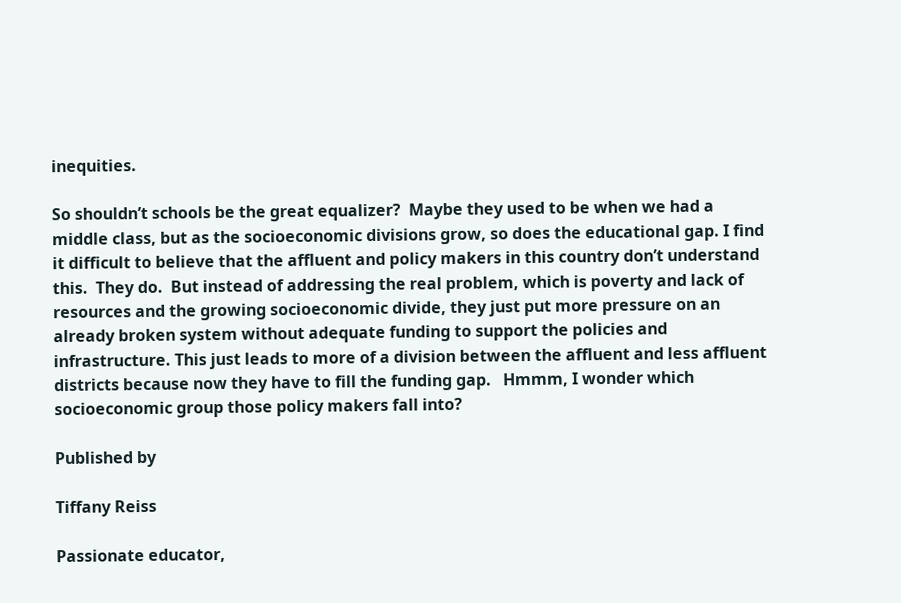inequities.

So shouldn’t schools be the great equalizer?  Maybe they used to be when we had a middle class, but as the socioeconomic divisions grow, so does the educational gap. I find it difficult to believe that the affluent and policy makers in this country don’t understand this.  They do.  But instead of addressing the real problem, which is poverty and lack of resources and the growing socioeconomic divide, they just put more pressure on an already broken system without adequate funding to support the policies and infrastructure. This just leads to more of a division between the affluent and less affluent districts because now they have to fill the funding gap.   Hmmm, I wonder which socioeconomic group those policy makers fall into?

Published by

Tiffany Reiss

Passionate educator,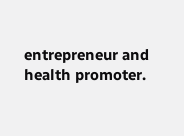entrepreneur and health promoter.